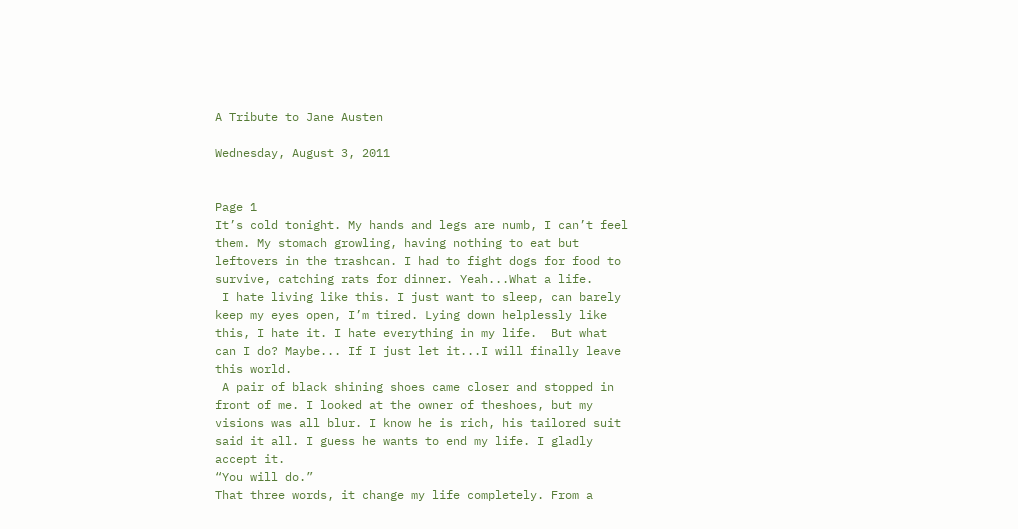A Tribute to Jane Austen

Wednesday, August 3, 2011


Page 1
It’s cold tonight. My hands and legs are numb, I can’t feel them. My stomach growling, having nothing to eat but leftovers in the trashcan. I had to fight dogs for food to survive, catching rats for dinner. Yeah...What a life.
 I hate living like this. I just want to sleep, can barely keep my eyes open, I’m tired. Lying down helplessly like this, I hate it. I hate everything in my life.  But what can I do? Maybe... If I just let it...I will finally leave this world.
 A pair of black shining shoes came closer and stopped in front of me. I looked at the owner of theshoes, but my visions was all blur. I know he is rich, his tailored suit said it all. I guess he wants to end my life. I gladly accept it.
“You will do.”
That three words, it change my life completely. From a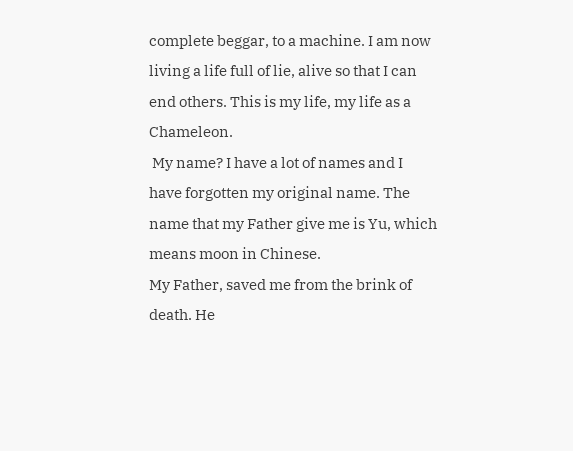complete beggar, to a machine. I am now living a life full of lie, alive so that I can end others. This is my life, my life as a Chameleon.
 My name? I have a lot of names and I have forgotten my original name. The name that my Father give me is Yu, which means moon in Chinese.
My Father, saved me from the brink of death. He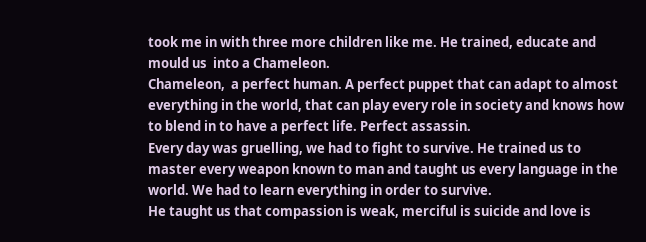took me in with three more children like me. He trained, educate and mould us  into a Chameleon.
Chameleon,  a perfect human. A perfect puppet that can adapt to almost everything in the world, that can play every role in society and knows how to blend in to have a perfect life. Perfect assassin.
Every day was gruelling, we had to fight to survive. He trained us to master every weapon known to man and taught us every language in the world. We had to learn everything in order to survive.
He taught us that compassion is weak, merciful is suicide and love is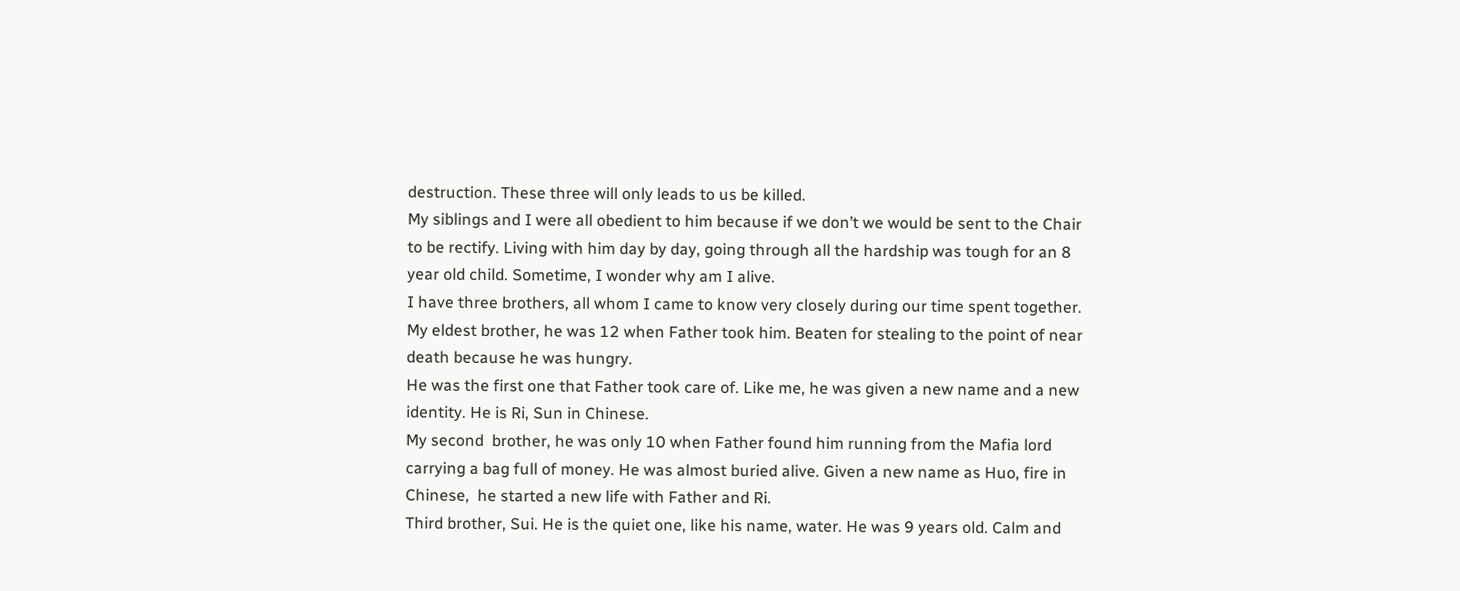destruction. These three will only leads to us be killed.
My siblings and I were all obedient to him because if we don’t we would be sent to the Chair to be rectify. Living with him day by day, going through all the hardship was tough for an 8 year old child. Sometime, I wonder why am I alive.
I have three brothers, all whom I came to know very closely during our time spent together. My eldest brother, he was 12 when Father took him. Beaten for stealing to the point of near death because he was hungry.
He was the first one that Father took care of. Like me, he was given a new name and a new identity. He is Ri, Sun in Chinese.
My second  brother, he was only 10 when Father found him running from the Mafia lord carrying a bag full of money. He was almost buried alive. Given a new name as Huo, fire in Chinese,  he started a new life with Father and Ri.
Third brother, Sui. He is the quiet one, like his name, water. He was 9 years old. Calm and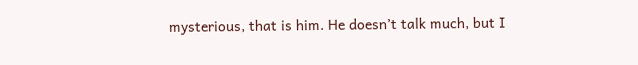mysterious, that is him. He doesn’t talk much, but I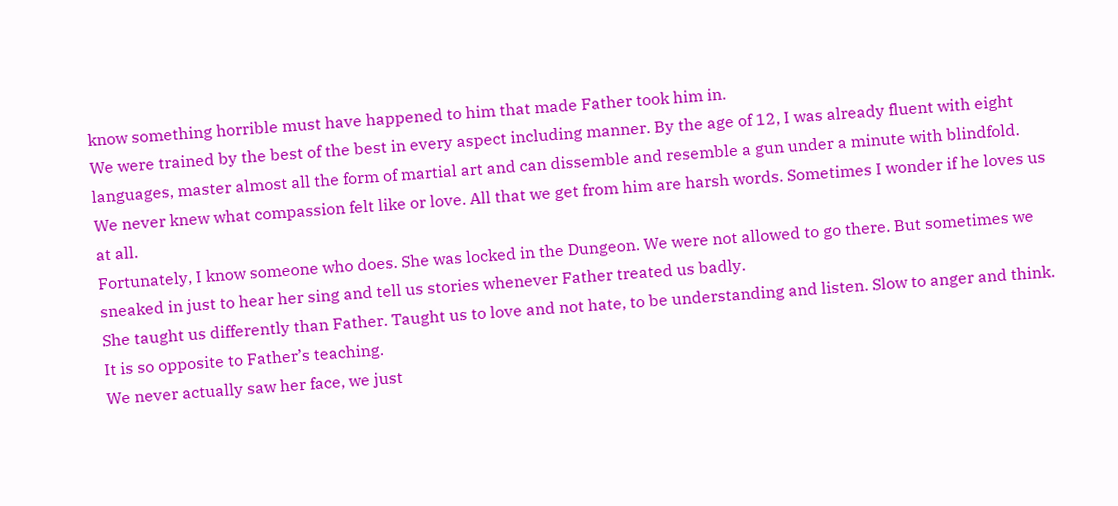know something horrible must have happened to him that made Father took him in.
We were trained by the best of the best in every aspect including manner. By the age of 12, I was already fluent with eight languages, master almost all the form of martial art and can dissemble and resemble a gun under a minute with blindfold.
We never knew what compassion felt like or love. All that we get from him are harsh words. Sometimes I wonder if he loves us at all.
Fortunately, I know someone who does. She was locked in the Dungeon. We were not allowed to go there. But sometimes we sneaked in just to hear her sing and tell us stories whenever Father treated us badly.
She taught us differently than Father. Taught us to love and not hate, to be understanding and listen. Slow to anger and think. It is so opposite to Father’s teaching.
We never actually saw her face, we just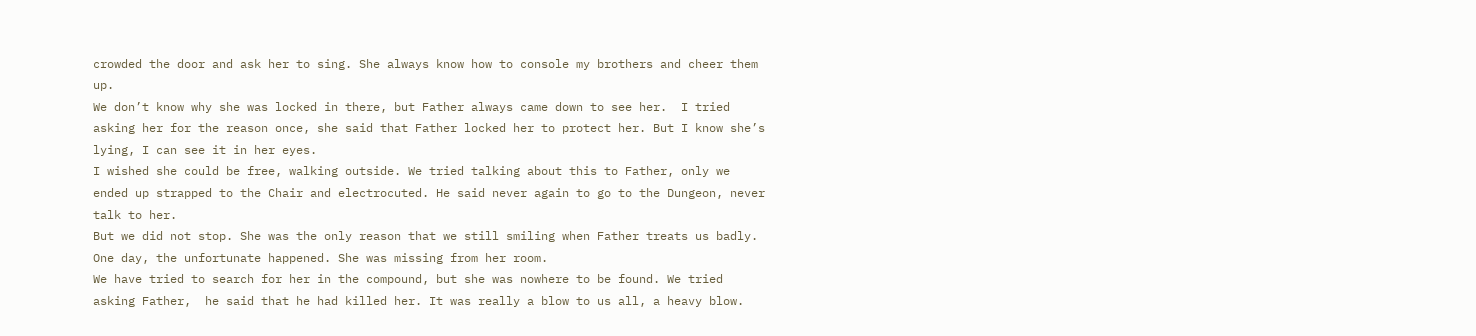crowded the door and ask her to sing. She always know how to console my brothers and cheer them up.
We don’t know why she was locked in there, but Father always came down to see her.  I tried asking her for the reason once, she said that Father locked her to protect her. But I know she’s lying, I can see it in her eyes.
I wished she could be free, walking outside. We tried talking about this to Father, only we ended up strapped to the Chair and electrocuted. He said never again to go to the Dungeon, never  talk to her.
But we did not stop. She was the only reason that we still smiling when Father treats us badly. One day, the unfortunate happened. She was missing from her room.
We have tried to search for her in the compound, but she was nowhere to be found. We tried asking Father,  he said that he had killed her. It was really a blow to us all, a heavy blow.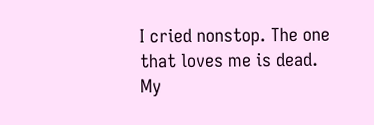I cried nonstop. The one that loves me is dead. My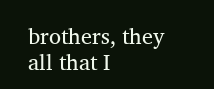brothers, they all that I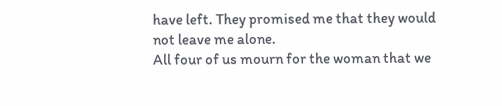have left. They promised me that they would not leave me alone.
All four of us mourn for the woman that we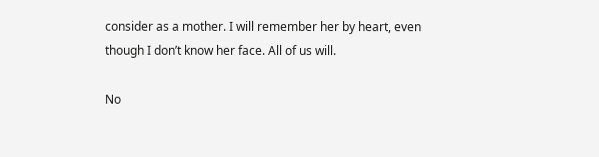consider as a mother. I will remember her by heart, even though I don’t know her face. All of us will.

No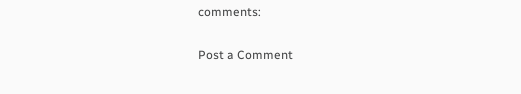comments:

Post a Comment